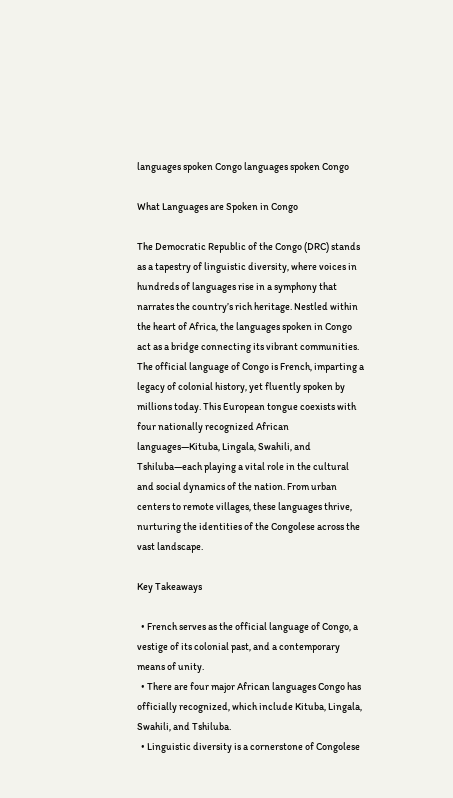languages spoken Congo languages spoken Congo

What Languages are Spoken in Congo

The Democratic Republic of the Congo (DRC) stands as a tapestry of linguistic diversity, where voices in hundreds of languages rise in a symphony that narrates the country’s rich heritage. Nestled within the heart of Africa, the languages spoken in Congo act as a bridge connecting its vibrant communities. The official language of Congo is French, imparting a legacy of colonial history, yet fluently spoken by millions today. This European tongue coexists with four nationally recognized African languages—Kituba, Lingala, Swahili, and Tshiluba—each playing a vital role in the cultural and social dynamics of the nation. From urban centers to remote villages, these languages thrive, nurturing the identities of the Congolese across the vast landscape.

Key Takeaways

  • French serves as the official language of Congo, a vestige of its colonial past, and a contemporary means of unity.
  • There are four major African languages Congo has officially recognized, which include Kituba, Lingala, Swahili, and Tshiluba.
  • Linguistic diversity is a cornerstone of Congolese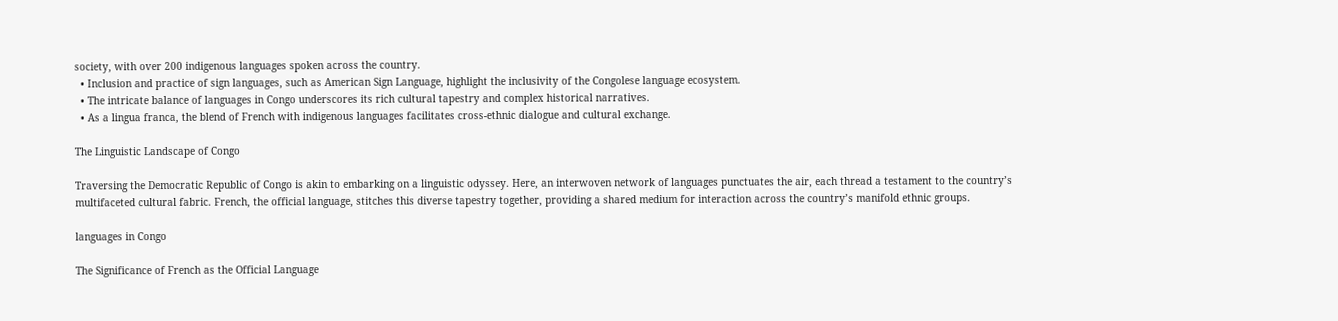society, with over 200 indigenous languages spoken across the country.
  • Inclusion and practice of sign languages, such as American Sign Language, highlight the inclusivity of the Congolese language ecosystem.
  • The intricate balance of languages in Congo underscores its rich cultural tapestry and complex historical narratives.
  • As a lingua franca, the blend of French with indigenous languages facilitates cross-ethnic dialogue and cultural exchange.

The Linguistic Landscape of Congo

Traversing the Democratic Republic of Congo is akin to embarking on a linguistic odyssey. Here, an interwoven network of languages punctuates the air, each thread a testament to the country’s multifaceted cultural fabric. French, the official language, stitches this diverse tapestry together, providing a shared medium for interaction across the country’s manifold ethnic groups.

languages in Congo

The Significance of French as the Official Language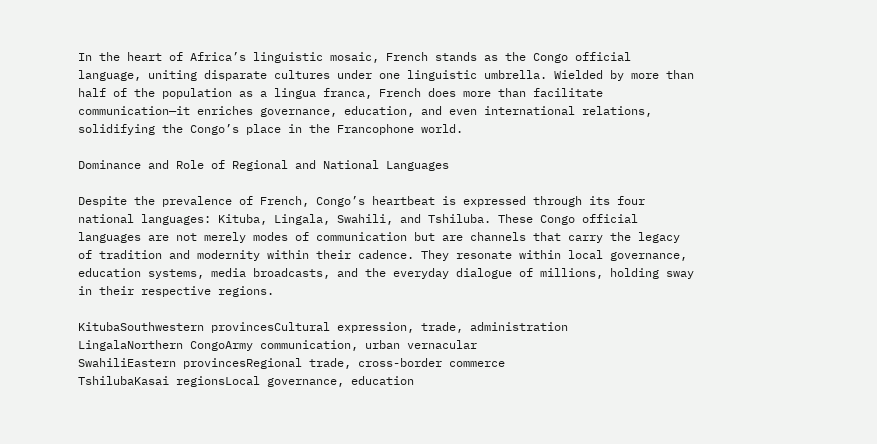In the heart of Africa’s linguistic mosaic, French stands as the Congo official language, uniting disparate cultures under one linguistic umbrella. Wielded by more than half of the population as a lingua franca, French does more than facilitate communication—it enriches governance, education, and even international relations, solidifying the Congo’s place in the Francophone world.

Dominance and Role of Regional and National Languages

Despite the prevalence of French, Congo’s heartbeat is expressed through its four national languages: Kituba, Lingala, Swahili, and Tshiluba. These Congo official languages are not merely modes of communication but are channels that carry the legacy of tradition and modernity within their cadence. They resonate within local governance, education systems, media broadcasts, and the everyday dialogue of millions, holding sway in their respective regions.

KitubaSouthwestern provincesCultural expression, trade, administration
LingalaNorthern CongoArmy communication, urban vernacular
SwahiliEastern provincesRegional trade, cross-border commerce
TshilubaKasai regionsLocal governance, education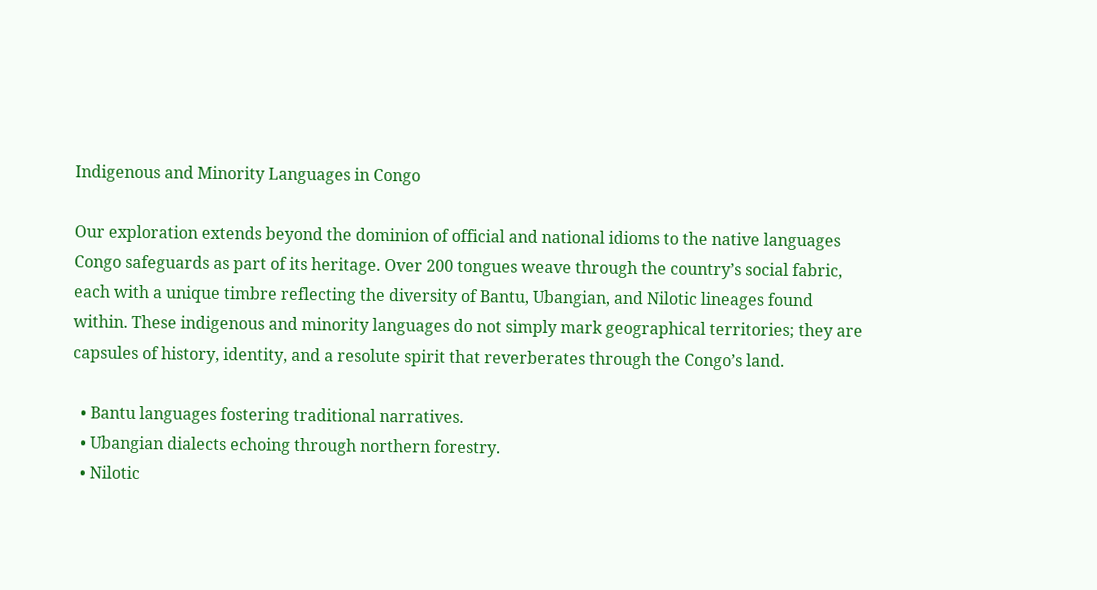Indigenous and Minority Languages in Congo

Our exploration extends beyond the dominion of official and national idioms to the native languages Congo safeguards as part of its heritage. Over 200 tongues weave through the country’s social fabric, each with a unique timbre reflecting the diversity of Bantu, Ubangian, and Nilotic lineages found within. These indigenous and minority languages do not simply mark geographical territories; they are capsules of history, identity, and a resolute spirit that reverberates through the Congo’s land.

  • Bantu languages fostering traditional narratives.
  • Ubangian dialects echoing through northern forestry.
  • Nilotic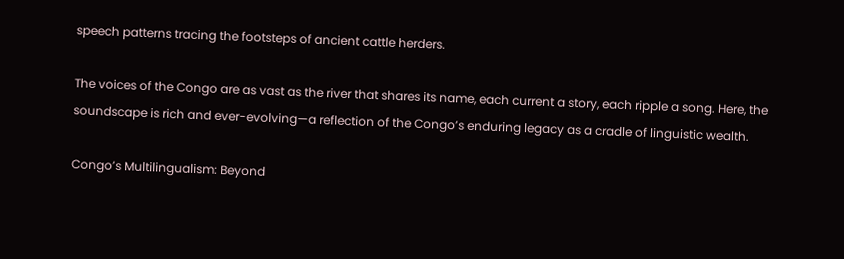speech patterns tracing the footsteps of ancient cattle herders.

The voices of the Congo are as vast as the river that shares its name, each current a story, each ripple a song. Here, the soundscape is rich and ever-evolving—a reflection of the Congo’s enduring legacy as a cradle of linguistic wealth.

Congo’s Multilingualism: Beyond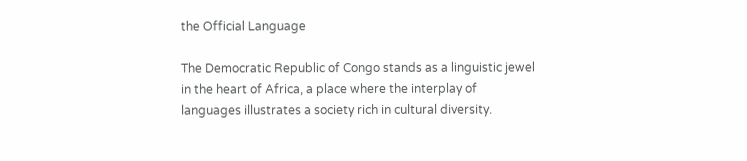the Official Language

The Democratic Republic of Congo stands as a linguistic jewel in the heart of Africa, a place where the interplay of languages illustrates a society rich in cultural diversity.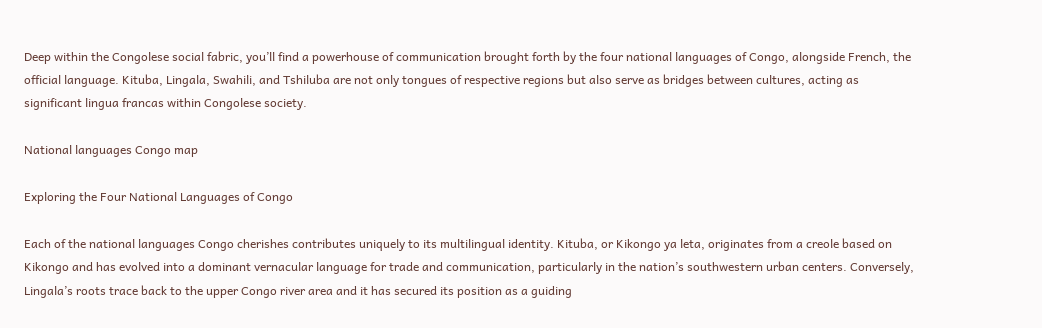Deep within the Congolese social fabric, you’ll find a powerhouse of communication brought forth by the four national languages of Congo, alongside French, the official language. Kituba, Lingala, Swahili, and Tshiluba are not only tongues of respective regions but also serve as bridges between cultures, acting as significant lingua francas within Congolese society.

National languages Congo map

Exploring the Four National Languages of Congo

Each of the national languages Congo cherishes contributes uniquely to its multilingual identity. Kituba, or Kikongo ya leta, originates from a creole based on Kikongo and has evolved into a dominant vernacular language for trade and communication, particularly in the nation’s southwestern urban centers. Conversely, Lingala’s roots trace back to the upper Congo river area and it has secured its position as a guiding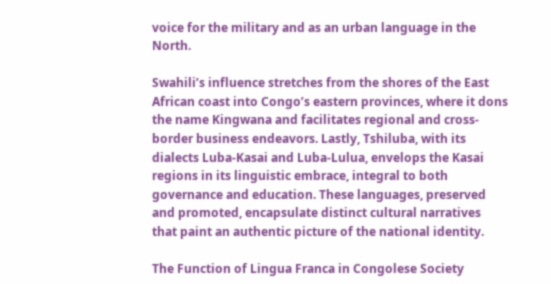voice for the military and as an urban language in the North.

Swahili’s influence stretches from the shores of the East African coast into Congo’s eastern provinces, where it dons the name Kingwana and facilitates regional and cross-border business endeavors. Lastly, Tshiluba, with its dialects Luba-Kasai and Luba-Lulua, envelops the Kasai regions in its linguistic embrace, integral to both governance and education. These languages, preserved and promoted, encapsulate distinct cultural narratives that paint an authentic picture of the national identity.

The Function of Lingua Franca in Congolese Society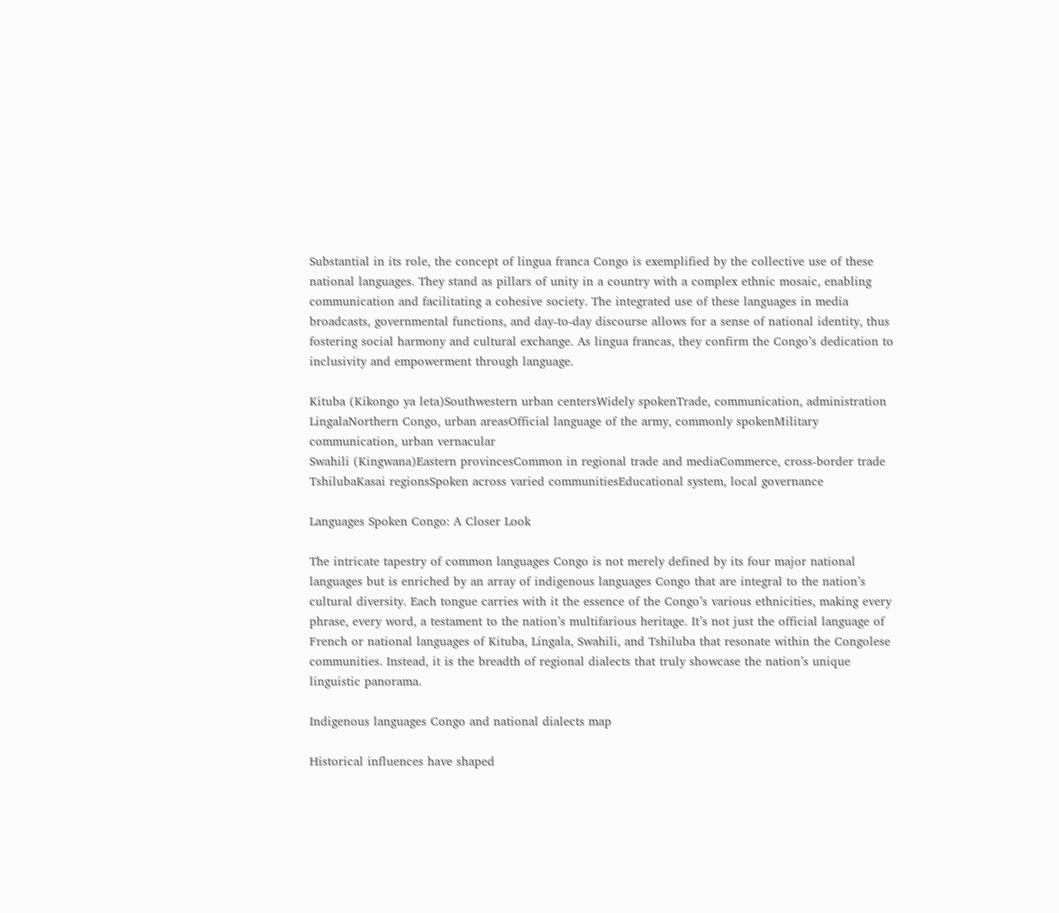Substantial in its role, the concept of lingua franca Congo is exemplified by the collective use of these national languages. They stand as pillars of unity in a country with a complex ethnic mosaic, enabling communication and facilitating a cohesive society. The integrated use of these languages in media broadcasts, governmental functions, and day-to-day discourse allows for a sense of national identity, thus fostering social harmony and cultural exchange. As lingua francas, they confirm the Congo’s dedication to inclusivity and empowerment through language.

Kituba (Kikongo ya leta)Southwestern urban centersWidely spokenTrade, communication, administration
LingalaNorthern Congo, urban areasOfficial language of the army, commonly spokenMilitary communication, urban vernacular
Swahili (Kingwana)Eastern provincesCommon in regional trade and mediaCommerce, cross-border trade
TshilubaKasai regionsSpoken across varied communitiesEducational system, local governance

Languages Spoken Congo: A Closer Look

The intricate tapestry of common languages Congo is not merely defined by its four major national languages but is enriched by an array of indigenous languages Congo that are integral to the nation’s cultural diversity. Each tongue carries with it the essence of the Congo’s various ethnicities, making every phrase, every word, a testament to the nation’s multifarious heritage. It’s not just the official language of French or national languages of Kituba, Lingala, Swahili, and Tshiluba that resonate within the Congolese communities. Instead, it is the breadth of regional dialects that truly showcase the nation’s unique linguistic panorama.

Indigenous languages Congo and national dialects map

Historical influences have shaped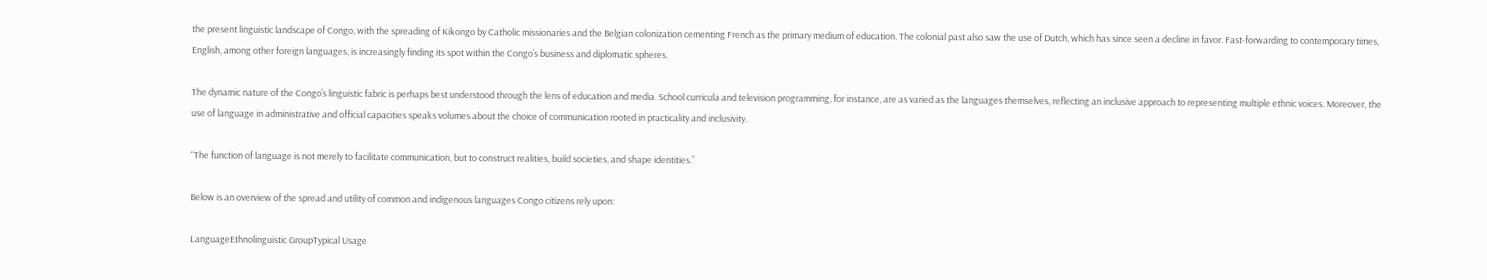the present linguistic landscape of Congo, with the spreading of Kikongo by Catholic missionaries and the Belgian colonization cementing French as the primary medium of education. The colonial past also saw the use of Dutch, which has since seen a decline in favor. Fast-forwarding to contemporary times, English, among other foreign languages, is increasingly finding its spot within the Congo’s business and diplomatic spheres.

The dynamic nature of the Congo’s linguistic fabric is perhaps best understood through the lens of education and media. School curricula and television programming, for instance, are as varied as the languages themselves, reflecting an inclusive approach to representing multiple ethnic voices. Moreover, the use of language in administrative and official capacities speaks volumes about the choice of communication rooted in practicality and inclusivity.

“The function of language is not merely to facilitate communication, but to construct realities, build societies, and shape identities.”

Below is an overview of the spread and utility of common and indigenous languages Congo citizens rely upon:

LanguageEthnolinguistic GroupTypical Usage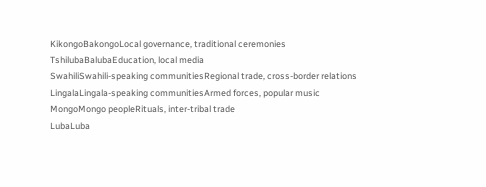KikongoBakongoLocal governance, traditional ceremonies
TshilubaBalubaEducation, local media
SwahiliSwahili-speaking communitiesRegional trade, cross-border relations
LingalaLingala-speaking communitiesArmed forces, popular music
MongoMongo peopleRituals, inter-tribal trade
LubaLuba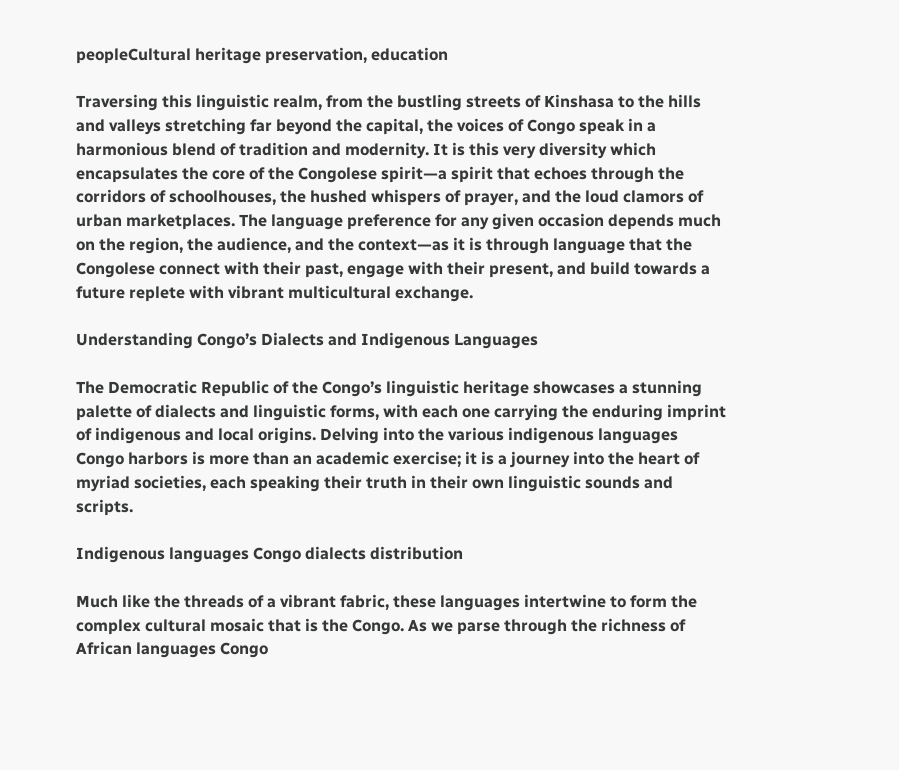peopleCultural heritage preservation, education

Traversing this linguistic realm, from the bustling streets of Kinshasa to the hills and valleys stretching far beyond the capital, the voices of Congo speak in a harmonious blend of tradition and modernity. It is this very diversity which encapsulates the core of the Congolese spirit—a spirit that echoes through the corridors of schoolhouses, the hushed whispers of prayer, and the loud clamors of urban marketplaces. The language preference for any given occasion depends much on the region, the audience, and the context—as it is through language that the Congolese connect with their past, engage with their present, and build towards a future replete with vibrant multicultural exchange.

Understanding Congo’s Dialects and Indigenous Languages

The Democratic Republic of the Congo’s linguistic heritage showcases a stunning palette of dialects and linguistic forms, with each one carrying the enduring imprint of indigenous and local origins. Delving into the various indigenous languages Congo harbors is more than an academic exercise; it is a journey into the heart of myriad societies, each speaking their truth in their own linguistic sounds and scripts.

Indigenous languages Congo dialects distribution

Much like the threads of a vibrant fabric, these languages intertwine to form the complex cultural mosaic that is the Congo. As we parse through the richness of African languages Congo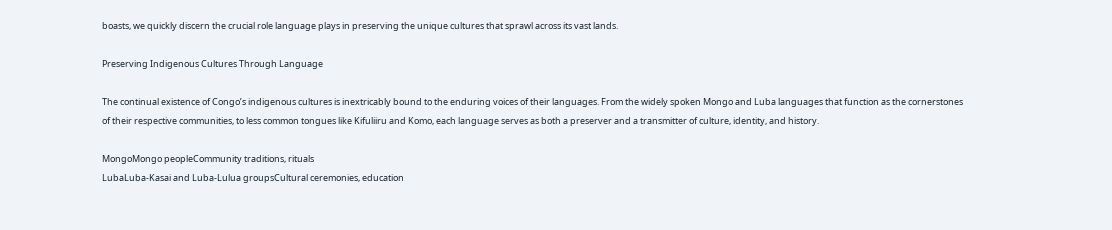boasts, we quickly discern the crucial role language plays in preserving the unique cultures that sprawl across its vast lands.

Preserving Indigenous Cultures Through Language

The continual existence of Congo’s indigenous cultures is inextricably bound to the enduring voices of their languages. From the widely spoken Mongo and Luba languages that function as the cornerstones of their respective communities, to less common tongues like Kifuliiru and Komo, each language serves as both a preserver and a transmitter of culture, identity, and history.

MongoMongo peopleCommunity traditions, rituals
LubaLuba-Kasai and Luba-Lulua groupsCultural ceremonies, education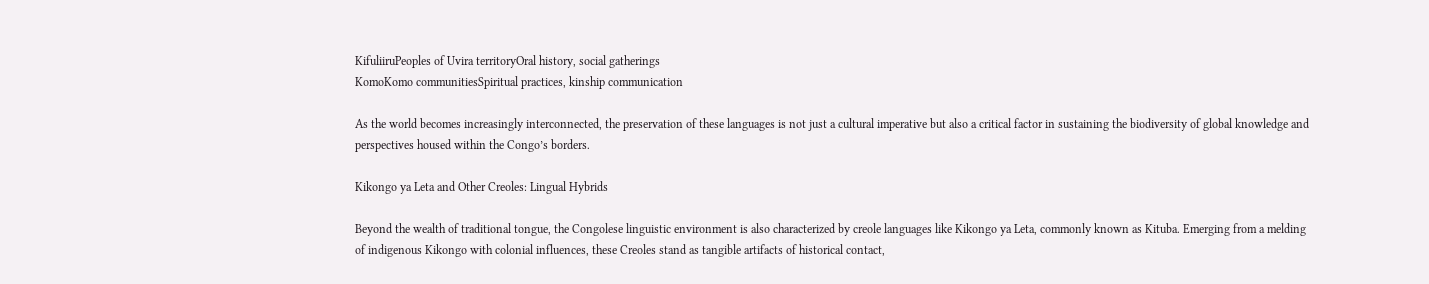KifuliiruPeoples of Uvira territoryOral history, social gatherings
KomoKomo communitiesSpiritual practices, kinship communication

As the world becomes increasingly interconnected, the preservation of these languages is not just a cultural imperative but also a critical factor in sustaining the biodiversity of global knowledge and perspectives housed within the Congo’s borders.

Kikongo ya Leta and Other Creoles: Lingual Hybrids

Beyond the wealth of traditional tongue, the Congolese linguistic environment is also characterized by creole languages like Kikongo ya Leta, commonly known as Kituba. Emerging from a melding of indigenous Kikongo with colonial influences, these Creoles stand as tangible artifacts of historical contact,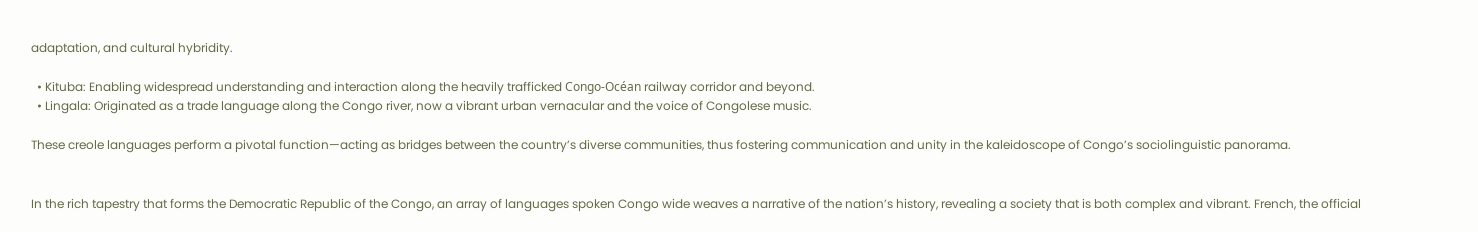adaptation, and cultural hybridity.

  • Kituba: Enabling widespread understanding and interaction along the heavily trafficked Congo-Océan railway corridor and beyond.
  • Lingala: Originated as a trade language along the Congo river, now a vibrant urban vernacular and the voice of Congolese music.

These creole languages perform a pivotal function—acting as bridges between the country’s diverse communities, thus fostering communication and unity in the kaleidoscope of Congo’s sociolinguistic panorama.


In the rich tapestry that forms the Democratic Republic of the Congo, an array of languages spoken Congo wide weaves a narrative of the nation’s history, revealing a society that is both complex and vibrant. French, the official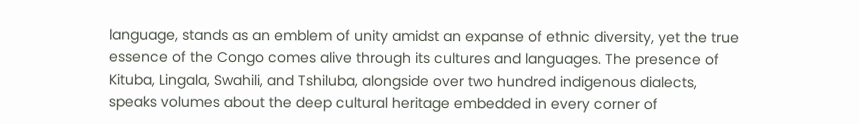language, stands as an emblem of unity amidst an expanse of ethnic diversity, yet the true essence of the Congo comes alive through its cultures and languages. The presence of Kituba, Lingala, Swahili, and Tshiluba, alongside over two hundred indigenous dialects, speaks volumes about the deep cultural heritage embedded in every corner of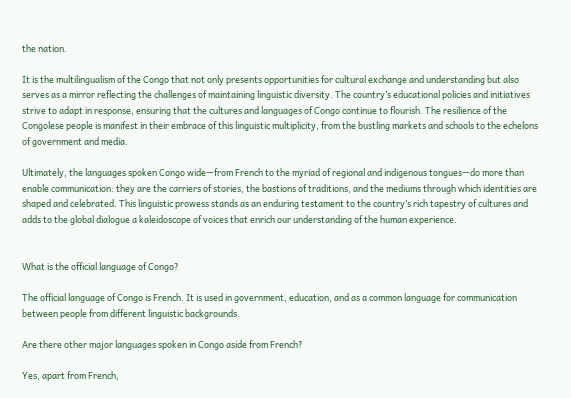the nation.

It is the multilingualism of the Congo that not only presents opportunities for cultural exchange and understanding but also serves as a mirror reflecting the challenges of maintaining linguistic diversity. The country’s educational policies and initiatives strive to adapt in response, ensuring that the cultures and languages of Congo continue to flourish. The resilience of the Congolese people is manifest in their embrace of this linguistic multiplicity, from the bustling markets and schools to the echelons of government and media.

Ultimately, the languages spoken Congo wide—from French to the myriad of regional and indigenous tongues—do more than enable communication: they are the carriers of stories, the bastions of traditions, and the mediums through which identities are shaped and celebrated. This linguistic prowess stands as an enduring testament to the country’s rich tapestry of cultures and adds to the global dialogue a kaleidoscope of voices that enrich our understanding of the human experience.


What is the official language of Congo?

The official language of Congo is French. It is used in government, education, and as a common language for communication between people from different linguistic backgrounds.

Are there other major languages spoken in Congo aside from French?

Yes, apart from French,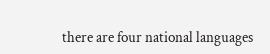there are four national languages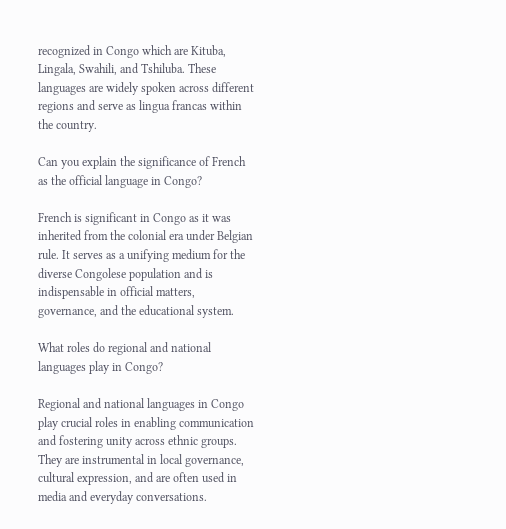recognized in Congo which are Kituba, Lingala, Swahili, and Tshiluba. These languages are widely spoken across different regions and serve as lingua francas within the country.

Can you explain the significance of French as the official language in Congo?

French is significant in Congo as it was inherited from the colonial era under Belgian rule. It serves as a unifying medium for the diverse Congolese population and is indispensable in official matters, governance, and the educational system.

What roles do regional and national languages play in Congo?

Regional and national languages in Congo play crucial roles in enabling communication and fostering unity across ethnic groups. They are instrumental in local governance, cultural expression, and are often used in media and everyday conversations.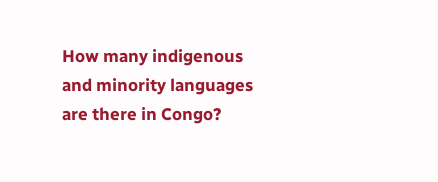How many indigenous and minority languages are there in Congo?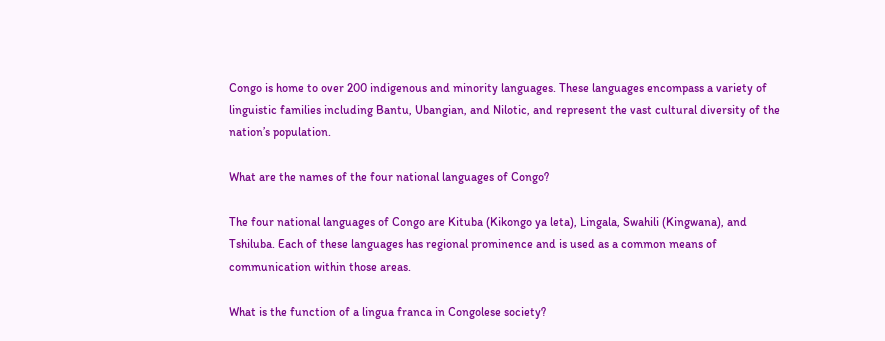Congo is home to over 200 indigenous and minority languages. These languages encompass a variety of linguistic families including Bantu, Ubangian, and Nilotic, and represent the vast cultural diversity of the nation’s population.

What are the names of the four national languages of Congo?

The four national languages of Congo are Kituba (Kikongo ya leta), Lingala, Swahili (Kingwana), and Tshiluba. Each of these languages has regional prominence and is used as a common means of communication within those areas.

What is the function of a lingua franca in Congolese society?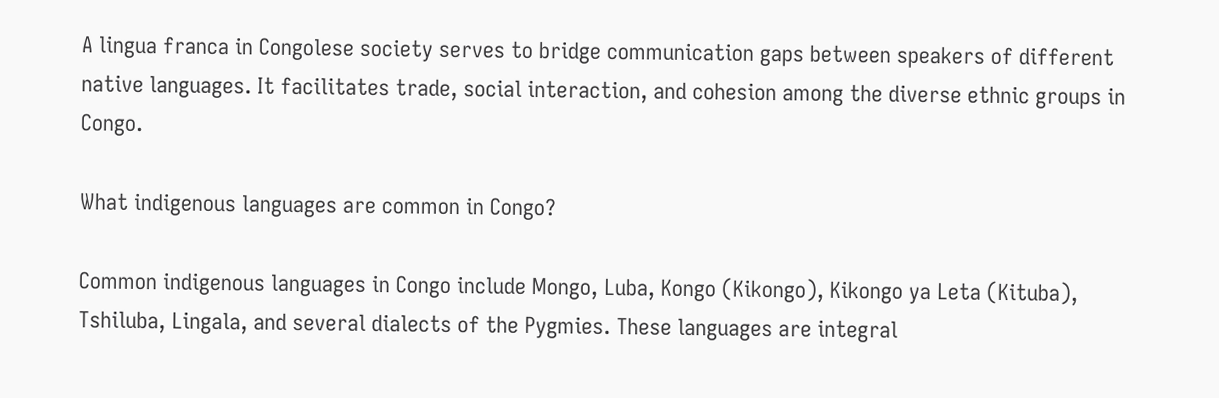A lingua franca in Congolese society serves to bridge communication gaps between speakers of different native languages. It facilitates trade, social interaction, and cohesion among the diverse ethnic groups in Congo.

What indigenous languages are common in Congo?

Common indigenous languages in Congo include Mongo, Luba, Kongo (Kikongo), Kikongo ya Leta (Kituba), Tshiluba, Lingala, and several dialects of the Pygmies. These languages are integral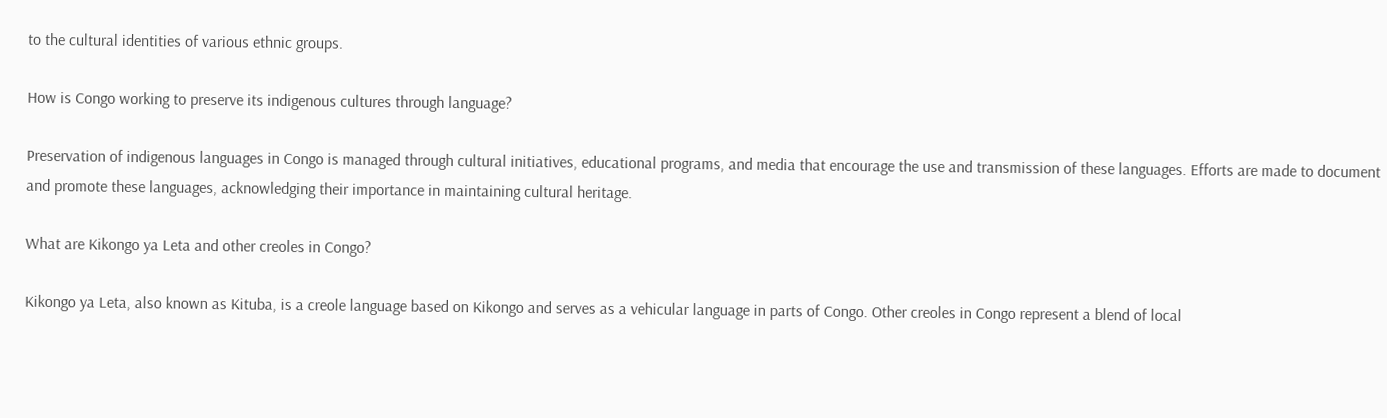to the cultural identities of various ethnic groups.

How is Congo working to preserve its indigenous cultures through language?

Preservation of indigenous languages in Congo is managed through cultural initiatives, educational programs, and media that encourage the use and transmission of these languages. Efforts are made to document and promote these languages, acknowledging their importance in maintaining cultural heritage.

What are Kikongo ya Leta and other creoles in Congo?

Kikongo ya Leta, also known as Kituba, is a creole language based on Kikongo and serves as a vehicular language in parts of Congo. Other creoles in Congo represent a blend of local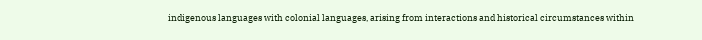indigenous languages with colonial languages, arising from interactions and historical circumstances within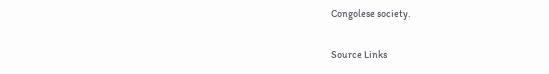Congolese society.

Source Links